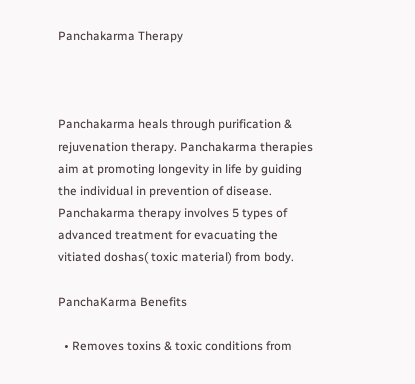Panchakarma Therapy



Panchakarma heals through purification & rejuvenation therapy. Panchakarma therapies aim at promoting longevity in life by guiding the individual in prevention of disease. Panchakarma therapy involves 5 types of advanced treatment for evacuating the vitiated doshas( toxic material) from body.

PanchaKarma Benefits

  • Removes toxins & toxic conditions from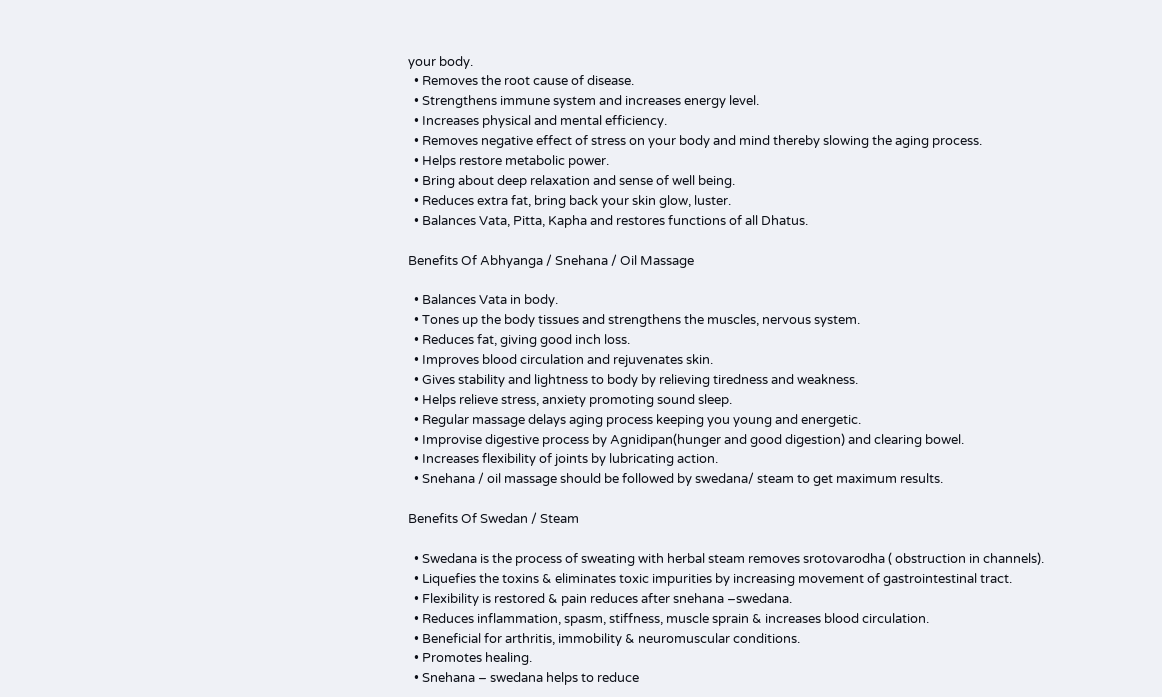your body.
  • Removes the root cause of disease.
  • Strengthens immune system and increases energy level.
  • Increases physical and mental efficiency.
  • Removes negative effect of stress on your body and mind thereby slowing the aging process.
  • Helps restore metabolic power.
  • Bring about deep relaxation and sense of well being.
  • Reduces extra fat, bring back your skin glow, luster.
  • Balances Vata, Pitta, Kapha and restores functions of all Dhatus.

Benefits Of Abhyanga / Snehana / Oil Massage

  • Balances Vata in body.
  • Tones up the body tissues and strengthens the muscles, nervous system.
  • Reduces fat, giving good inch loss.
  • Improves blood circulation and rejuvenates skin.
  • Gives stability and lightness to body by relieving tiredness and weakness.
  • Helps relieve stress, anxiety promoting sound sleep.
  • Regular massage delays aging process keeping you young and energetic.
  • Improvise digestive process by Agnidipan(hunger and good digestion) and clearing bowel.
  • Increases flexibility of joints by lubricating action.
  • Snehana / oil massage should be followed by swedana/ steam to get maximum results.

Benefits Of Swedan / Steam

  • Swedana is the process of sweating with herbal steam removes srotovarodha ( obstruction in channels).
  • Liquefies the toxins & eliminates toxic impurities by increasing movement of gastrointestinal tract.
  • Flexibility is restored & pain reduces after snehana –swedana.
  • Reduces inflammation, spasm, stiffness, muscle sprain & increases blood circulation.
  • Beneficial for arthritis, immobility & neuromuscular conditions.
  • Promotes healing.
  • Snehana – swedana helps to reduce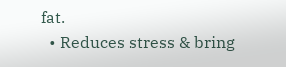fat.
  • Reduces stress & bring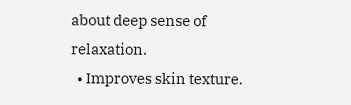about deep sense of relaxation.
  • Improves skin texture.